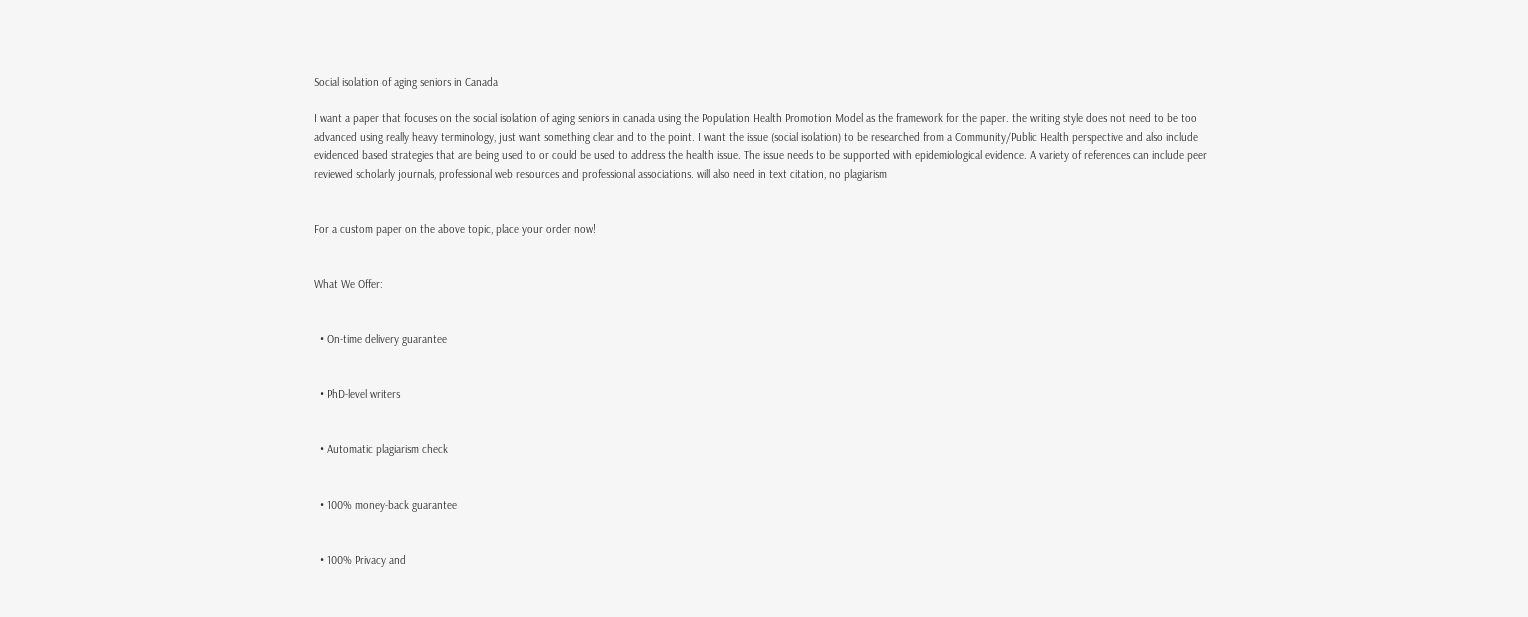Social isolation of aging seniors in Canada

I want a paper that focuses on the social isolation of aging seniors in canada using the Population Health Promotion Model as the framework for the paper. the writing style does not need to be too advanced using really heavy terminology, just want something clear and to the point. I want the issue (social isolation) to be researched from a Community/Public Health perspective and also include evidenced based strategies that are being used to or could be used to address the health issue. The issue needs to be supported with epidemiological evidence. A variety of references can include peer reviewed scholarly journals, professional web resources and professional associations. will also need in text citation, no plagiarism


For a custom paper on the above topic, place your order now!


What We Offer:


  • On-time delivery guarantee


  • PhD-level writers


  • Automatic plagiarism check


  • 100% money-back guarantee


  • 100% Privacy and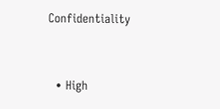Confidentiality


  • High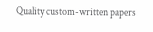Quality custom-written papers